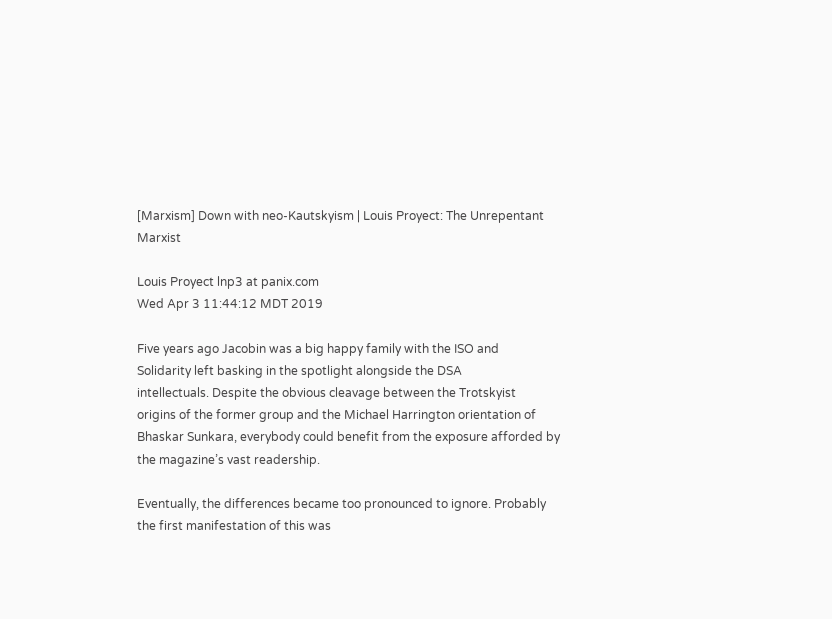[Marxism] Down with neo-Kautskyism | Louis Proyect: The Unrepentant Marxist

Louis Proyect lnp3 at panix.com
Wed Apr 3 11:44:12 MDT 2019

Five years ago Jacobin was a big happy family with the ISO and
Solidarity left basking in the spotlight alongside the DSA
intellectuals. Despite the obvious cleavage between the Trotskyist
origins of the former group and the Michael Harrington orientation of
Bhaskar Sunkara, everybody could benefit from the exposure afforded by
the magazine’s vast readership.

Eventually, the differences became too pronounced to ignore. Probably
the first manifestation of this was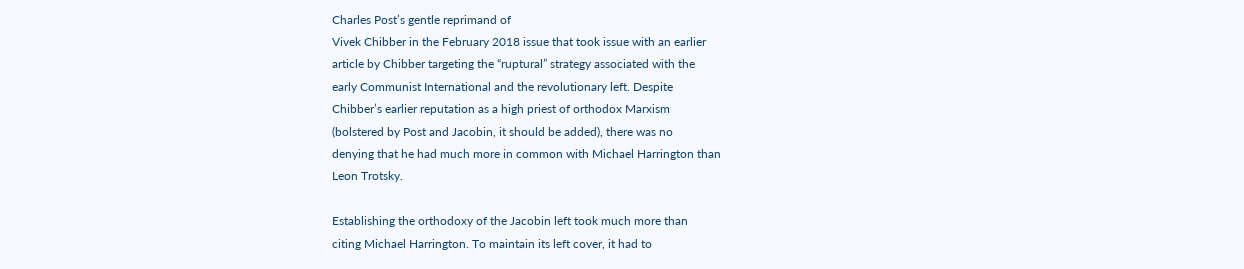Charles Post’s gentle reprimand of
Vivek Chibber in the February 2018 issue that took issue with an earlier
article by Chibber targeting the “ruptural” strategy associated with the
early Communist International and the revolutionary left. Despite
Chibber’s earlier reputation as a high priest of orthodox Marxism
(bolstered by Post and Jacobin, it should be added), there was no
denying that he had much more in common with Michael Harrington than
Leon Trotsky.

Establishing the orthodoxy of the Jacobin left took much more than
citing Michael Harrington. To maintain its left cover, it had to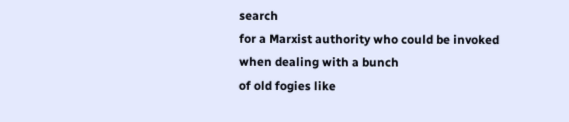search
for a Marxist authority who could be invoked when dealing with a bunch
of old fogies like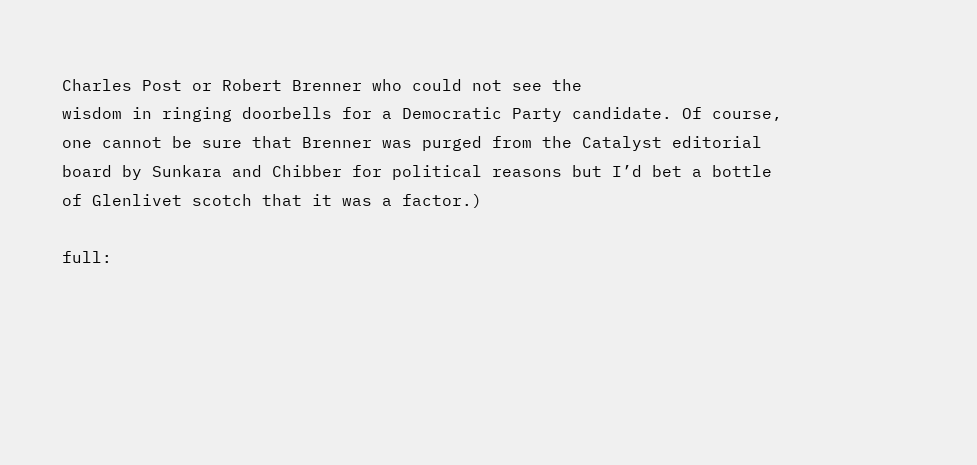Charles Post or Robert Brenner who could not see the
wisdom in ringing doorbells for a Democratic Party candidate. Of course,
one cannot be sure that Brenner was purged from the Catalyst editorial
board by Sunkara and Chibber for political reasons but I’d bet a bottle
of Glenlivet scotch that it was a factor.)

full: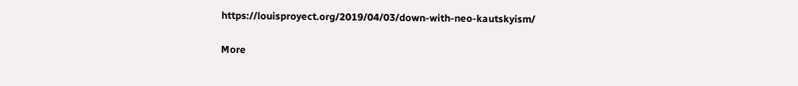https://louisproyect.org/2019/04/03/down-with-neo-kautskyism/

More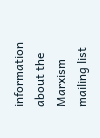information about the Marxism mailing list